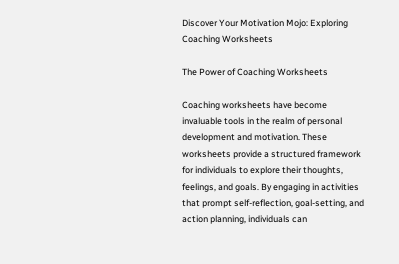Discover Your Motivation Mojo: Exploring Coaching Worksheets

The Power of Coaching Worksheets

Coaching worksheets have become invaluable tools in the realm of personal development and motivation. These worksheets provide a structured framework for individuals to explore their thoughts, feelings, and goals. By engaging in activities that prompt self-reflection, goal-setting, and action planning, individuals can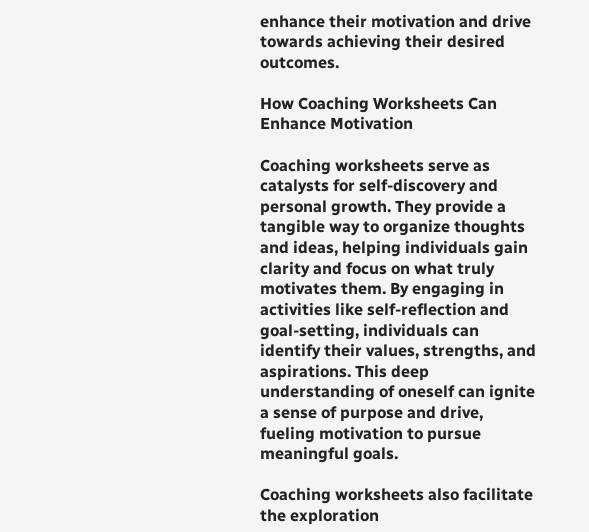enhance their motivation and drive towards achieving their desired outcomes.

How Coaching Worksheets Can Enhance Motivation

Coaching worksheets serve as catalysts for self-discovery and personal growth. They provide a tangible way to organize thoughts and ideas, helping individuals gain clarity and focus on what truly motivates them. By engaging in activities like self-reflection and goal-setting, individuals can identify their values, strengths, and aspirations. This deep understanding of oneself can ignite a sense of purpose and drive, fueling motivation to pursue meaningful goals.

Coaching worksheets also facilitate the exploration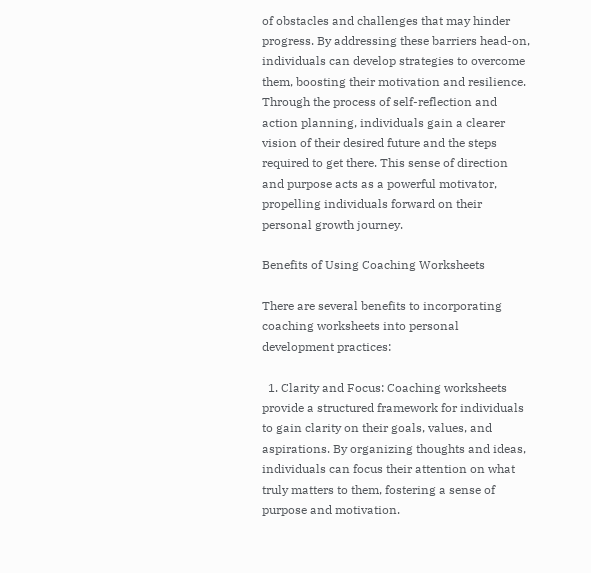of obstacles and challenges that may hinder progress. By addressing these barriers head-on, individuals can develop strategies to overcome them, boosting their motivation and resilience. Through the process of self-reflection and action planning, individuals gain a clearer vision of their desired future and the steps required to get there. This sense of direction and purpose acts as a powerful motivator, propelling individuals forward on their personal growth journey.

Benefits of Using Coaching Worksheets

There are several benefits to incorporating coaching worksheets into personal development practices:

  1. Clarity and Focus: Coaching worksheets provide a structured framework for individuals to gain clarity on their goals, values, and aspirations. By organizing thoughts and ideas, individuals can focus their attention on what truly matters to them, fostering a sense of purpose and motivation.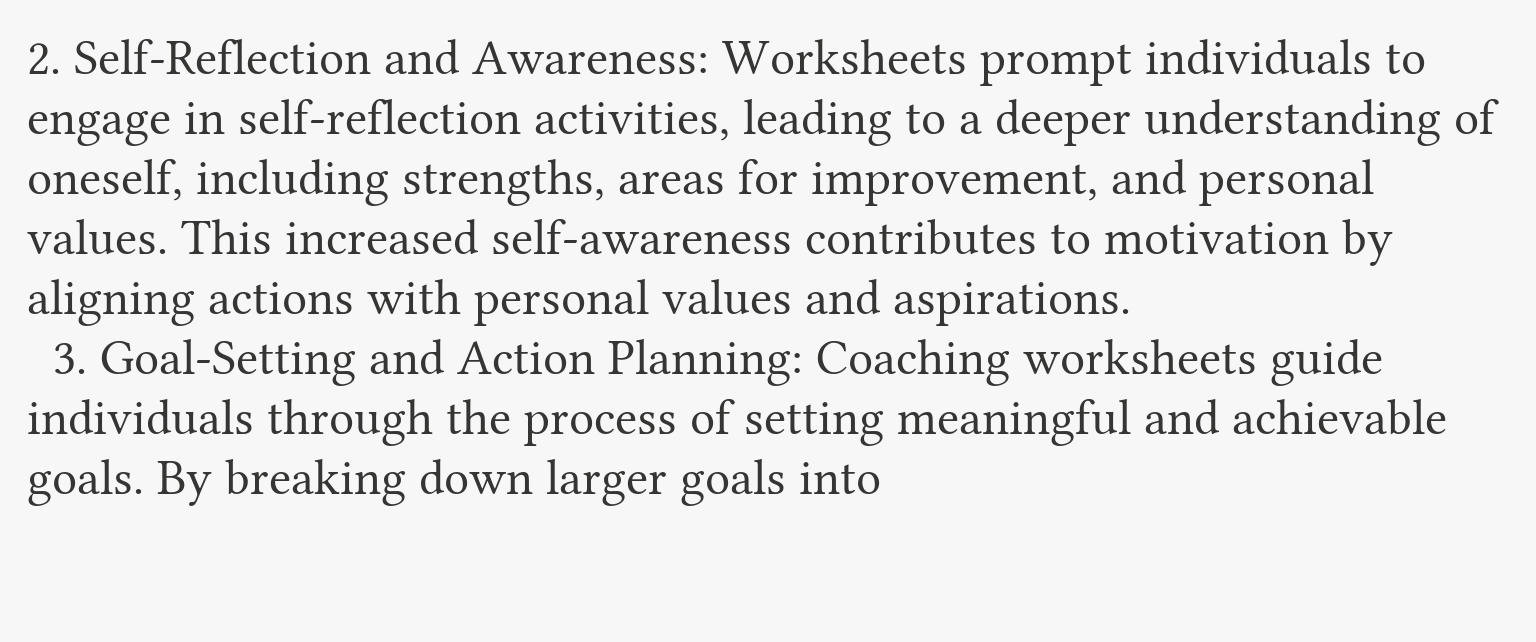2. Self-Reflection and Awareness: Worksheets prompt individuals to engage in self-reflection activities, leading to a deeper understanding of oneself, including strengths, areas for improvement, and personal values. This increased self-awareness contributes to motivation by aligning actions with personal values and aspirations.
  3. Goal-Setting and Action Planning: Coaching worksheets guide individuals through the process of setting meaningful and achievable goals. By breaking down larger goals into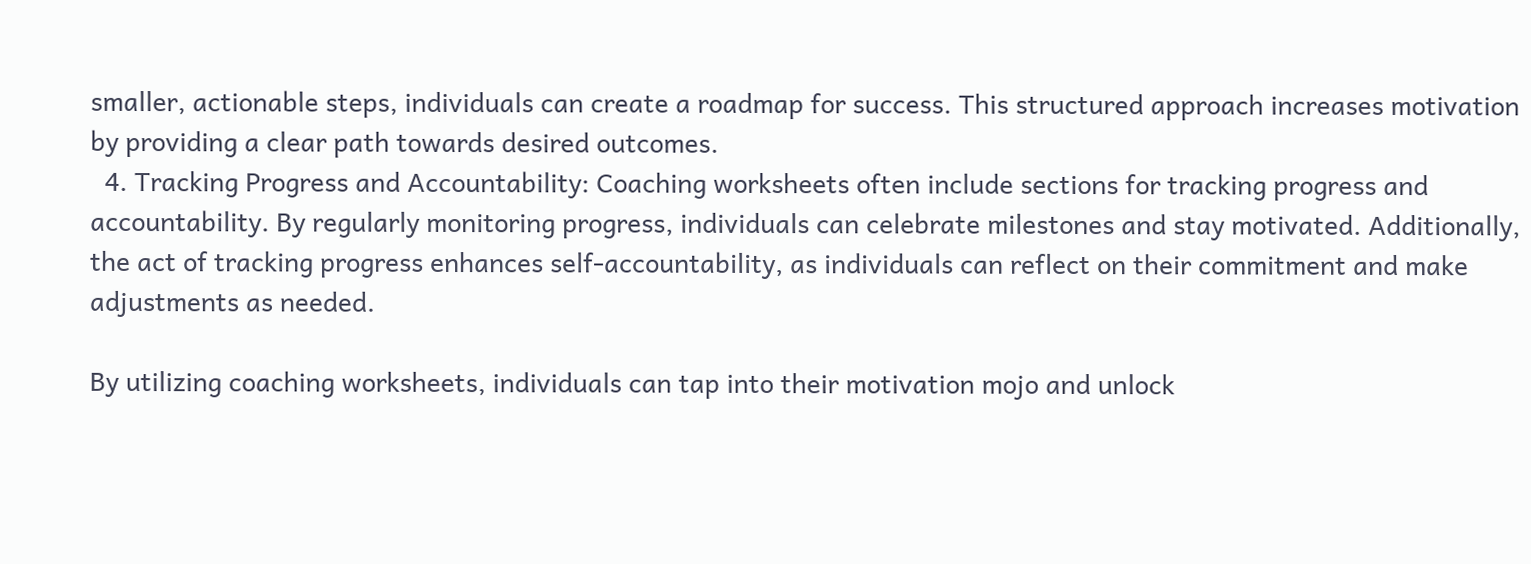smaller, actionable steps, individuals can create a roadmap for success. This structured approach increases motivation by providing a clear path towards desired outcomes.
  4. Tracking Progress and Accountability: Coaching worksheets often include sections for tracking progress and accountability. By regularly monitoring progress, individuals can celebrate milestones and stay motivated. Additionally, the act of tracking progress enhances self-accountability, as individuals can reflect on their commitment and make adjustments as needed.

By utilizing coaching worksheets, individuals can tap into their motivation mojo and unlock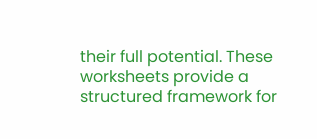their full potential. These worksheets provide a structured framework for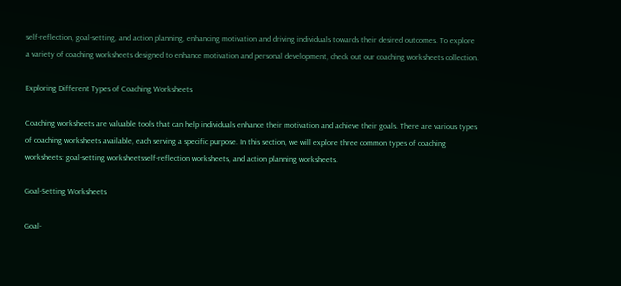self-reflection, goal-setting, and action planning, enhancing motivation and driving individuals towards their desired outcomes. To explore a variety of coaching worksheets designed to enhance motivation and personal development, check out our coaching worksheets collection.

Exploring Different Types of Coaching Worksheets

Coaching worksheets are valuable tools that can help individuals enhance their motivation and achieve their goals. There are various types of coaching worksheets available, each serving a specific purpose. In this section, we will explore three common types of coaching worksheets: goal-setting worksheetsself-reflection worksheets, and action planning worksheets.

Goal-Setting Worksheets

Goal-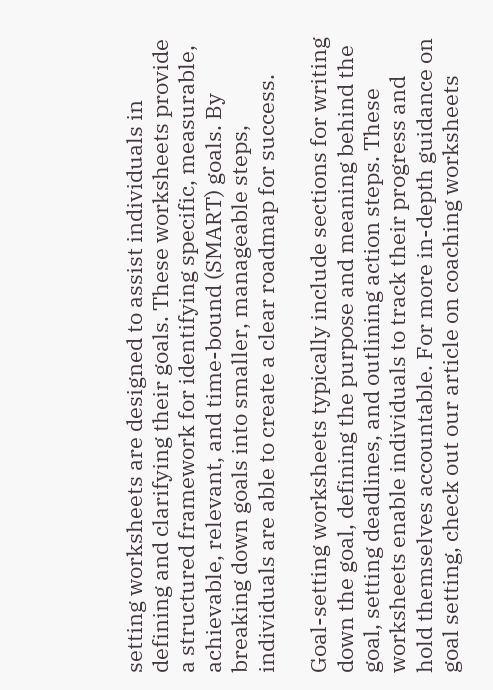setting worksheets are designed to assist individuals in defining and clarifying their goals. These worksheets provide a structured framework for identifying specific, measurable, achievable, relevant, and time-bound (SMART) goals. By breaking down goals into smaller, manageable steps, individuals are able to create a clear roadmap for success.

Goal-setting worksheets typically include sections for writing down the goal, defining the purpose and meaning behind the goal, setting deadlines, and outlining action steps. These worksheets enable individuals to track their progress and hold themselves accountable. For more in-depth guidance on goal setting, check out our article on coaching worksheets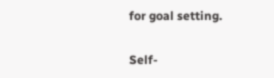for goal setting.

Self-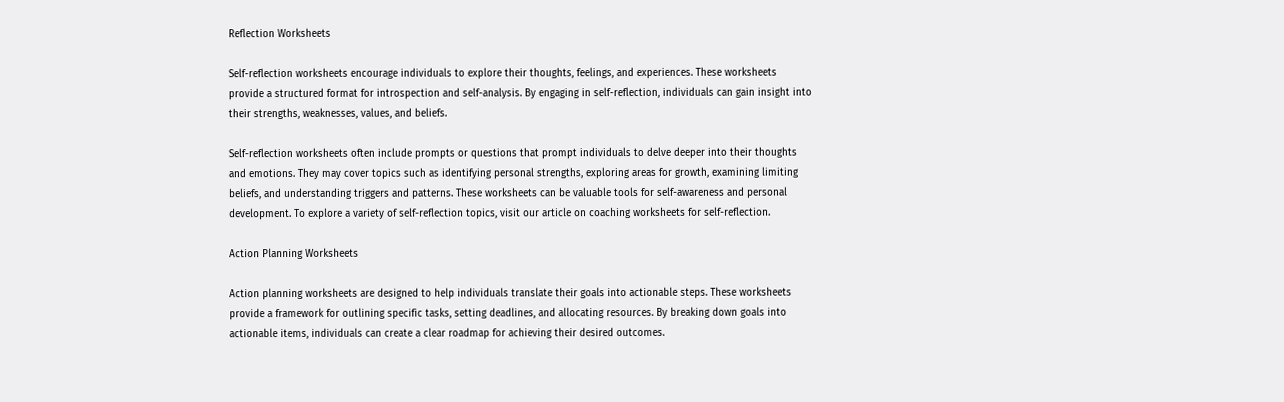Reflection Worksheets

Self-reflection worksheets encourage individuals to explore their thoughts, feelings, and experiences. These worksheets provide a structured format for introspection and self-analysis. By engaging in self-reflection, individuals can gain insight into their strengths, weaknesses, values, and beliefs.

Self-reflection worksheets often include prompts or questions that prompt individuals to delve deeper into their thoughts and emotions. They may cover topics such as identifying personal strengths, exploring areas for growth, examining limiting beliefs, and understanding triggers and patterns. These worksheets can be valuable tools for self-awareness and personal development. To explore a variety of self-reflection topics, visit our article on coaching worksheets for self-reflection.

Action Planning Worksheets

Action planning worksheets are designed to help individuals translate their goals into actionable steps. These worksheets provide a framework for outlining specific tasks, setting deadlines, and allocating resources. By breaking down goals into actionable items, individuals can create a clear roadmap for achieving their desired outcomes.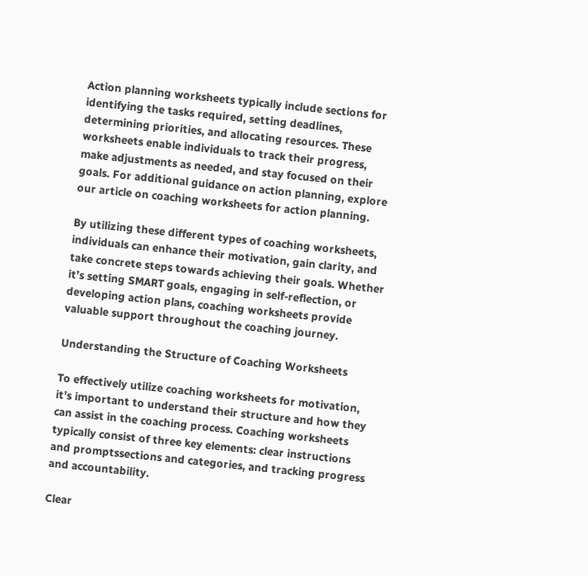Action planning worksheets typically include sections for identifying the tasks required, setting deadlines, determining priorities, and allocating resources. These worksheets enable individuals to track their progress, make adjustments as needed, and stay focused on their goals. For additional guidance on action planning, explore our article on coaching worksheets for action planning.

By utilizing these different types of coaching worksheets, individuals can enhance their motivation, gain clarity, and take concrete steps towards achieving their goals. Whether it’s setting SMART goals, engaging in self-reflection, or developing action plans, coaching worksheets provide valuable support throughout the coaching journey.

Understanding the Structure of Coaching Worksheets

To effectively utilize coaching worksheets for motivation, it’s important to understand their structure and how they can assist in the coaching process. Coaching worksheets typically consist of three key elements: clear instructions and promptssections and categories, and tracking progress and accountability.

Clear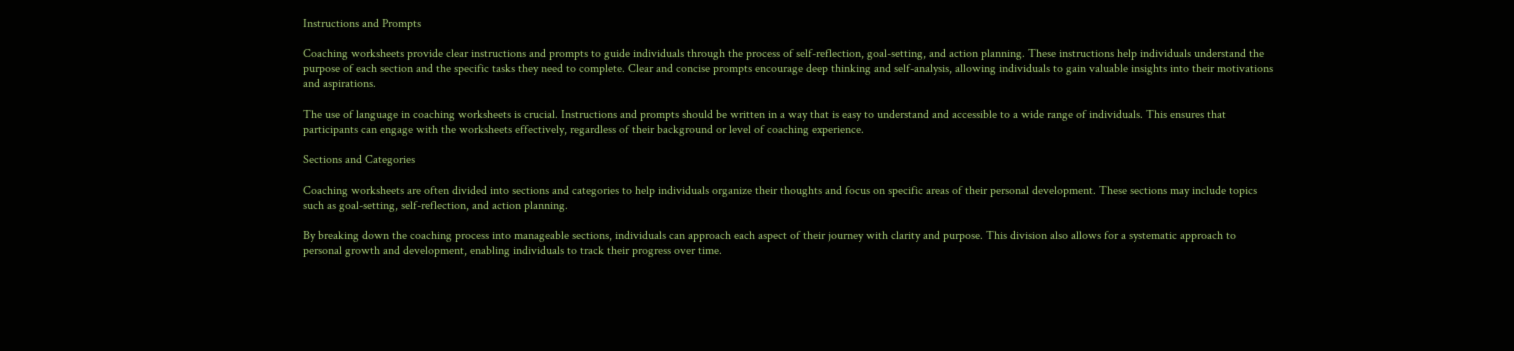Instructions and Prompts

Coaching worksheets provide clear instructions and prompts to guide individuals through the process of self-reflection, goal-setting, and action planning. These instructions help individuals understand the purpose of each section and the specific tasks they need to complete. Clear and concise prompts encourage deep thinking and self-analysis, allowing individuals to gain valuable insights into their motivations and aspirations.

The use of language in coaching worksheets is crucial. Instructions and prompts should be written in a way that is easy to understand and accessible to a wide range of individuals. This ensures that participants can engage with the worksheets effectively, regardless of their background or level of coaching experience.

Sections and Categories

Coaching worksheets are often divided into sections and categories to help individuals organize their thoughts and focus on specific areas of their personal development. These sections may include topics such as goal-setting, self-reflection, and action planning.

By breaking down the coaching process into manageable sections, individuals can approach each aspect of their journey with clarity and purpose. This division also allows for a systematic approach to personal growth and development, enabling individuals to track their progress over time.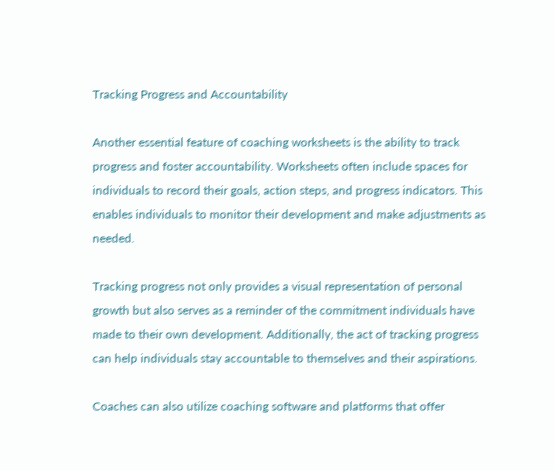Tracking Progress and Accountability

Another essential feature of coaching worksheets is the ability to track progress and foster accountability. Worksheets often include spaces for individuals to record their goals, action steps, and progress indicators. This enables individuals to monitor their development and make adjustments as needed.

Tracking progress not only provides a visual representation of personal growth but also serves as a reminder of the commitment individuals have made to their own development. Additionally, the act of tracking progress can help individuals stay accountable to themselves and their aspirations.

Coaches can also utilize coaching software and platforms that offer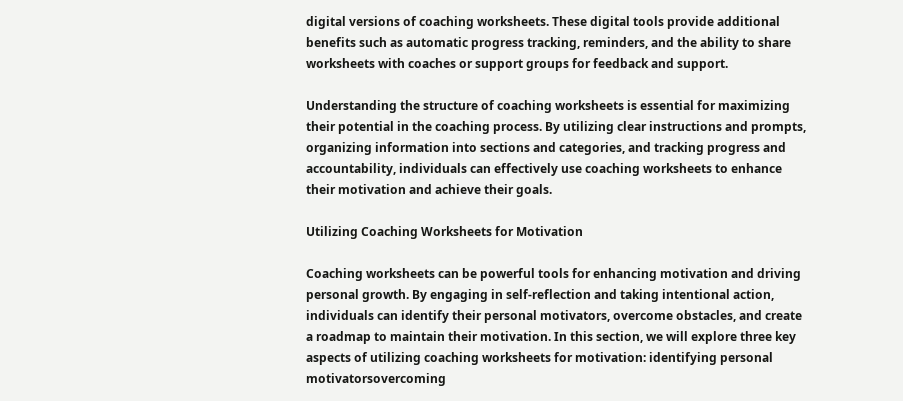digital versions of coaching worksheets. These digital tools provide additional benefits such as automatic progress tracking, reminders, and the ability to share worksheets with coaches or support groups for feedback and support.

Understanding the structure of coaching worksheets is essential for maximizing their potential in the coaching process. By utilizing clear instructions and prompts, organizing information into sections and categories, and tracking progress and accountability, individuals can effectively use coaching worksheets to enhance their motivation and achieve their goals.

Utilizing Coaching Worksheets for Motivation

Coaching worksheets can be powerful tools for enhancing motivation and driving personal growth. By engaging in self-reflection and taking intentional action, individuals can identify their personal motivators, overcome obstacles, and create a roadmap to maintain their motivation. In this section, we will explore three key aspects of utilizing coaching worksheets for motivation: identifying personal motivatorsovercoming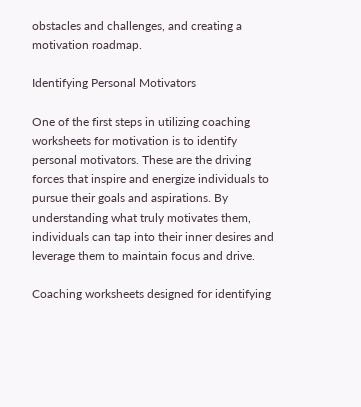obstacles and challenges, and creating a motivation roadmap.

Identifying Personal Motivators

One of the first steps in utilizing coaching worksheets for motivation is to identify personal motivators. These are the driving forces that inspire and energize individuals to pursue their goals and aspirations. By understanding what truly motivates them, individuals can tap into their inner desires and leverage them to maintain focus and drive.

Coaching worksheets designed for identifying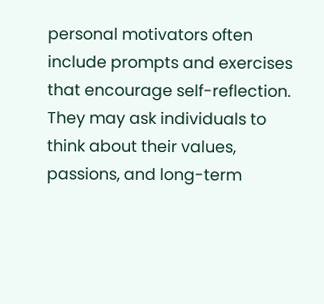personal motivators often include prompts and exercises that encourage self-reflection. They may ask individuals to think about their values, passions, and long-term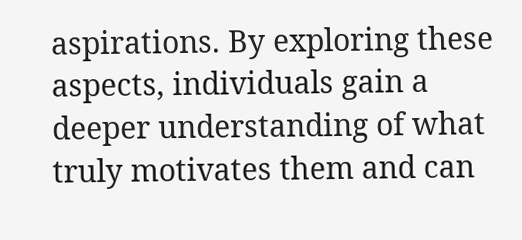aspirations. By exploring these aspects, individuals gain a deeper understanding of what truly motivates them and can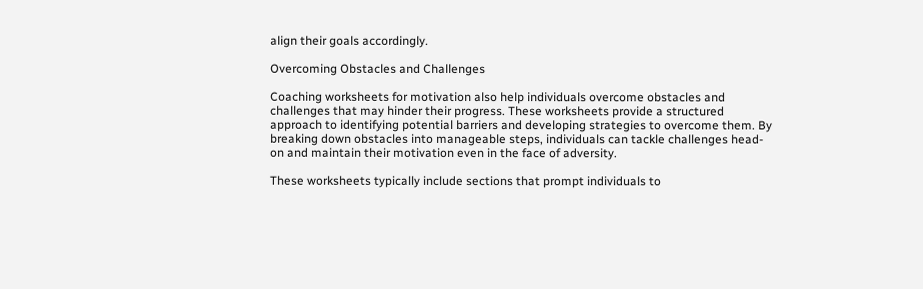align their goals accordingly.

Overcoming Obstacles and Challenges

Coaching worksheets for motivation also help individuals overcome obstacles and challenges that may hinder their progress. These worksheets provide a structured approach to identifying potential barriers and developing strategies to overcome them. By breaking down obstacles into manageable steps, individuals can tackle challenges head-on and maintain their motivation even in the face of adversity.

These worksheets typically include sections that prompt individuals to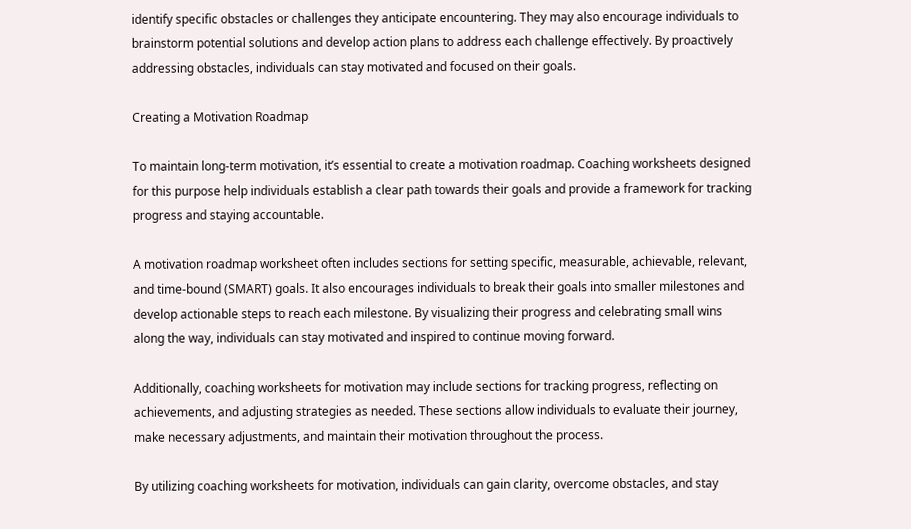identify specific obstacles or challenges they anticipate encountering. They may also encourage individuals to brainstorm potential solutions and develop action plans to address each challenge effectively. By proactively addressing obstacles, individuals can stay motivated and focused on their goals.

Creating a Motivation Roadmap

To maintain long-term motivation, it’s essential to create a motivation roadmap. Coaching worksheets designed for this purpose help individuals establish a clear path towards their goals and provide a framework for tracking progress and staying accountable.

A motivation roadmap worksheet often includes sections for setting specific, measurable, achievable, relevant, and time-bound (SMART) goals. It also encourages individuals to break their goals into smaller milestones and develop actionable steps to reach each milestone. By visualizing their progress and celebrating small wins along the way, individuals can stay motivated and inspired to continue moving forward.

Additionally, coaching worksheets for motivation may include sections for tracking progress, reflecting on achievements, and adjusting strategies as needed. These sections allow individuals to evaluate their journey, make necessary adjustments, and maintain their motivation throughout the process.

By utilizing coaching worksheets for motivation, individuals can gain clarity, overcome obstacles, and stay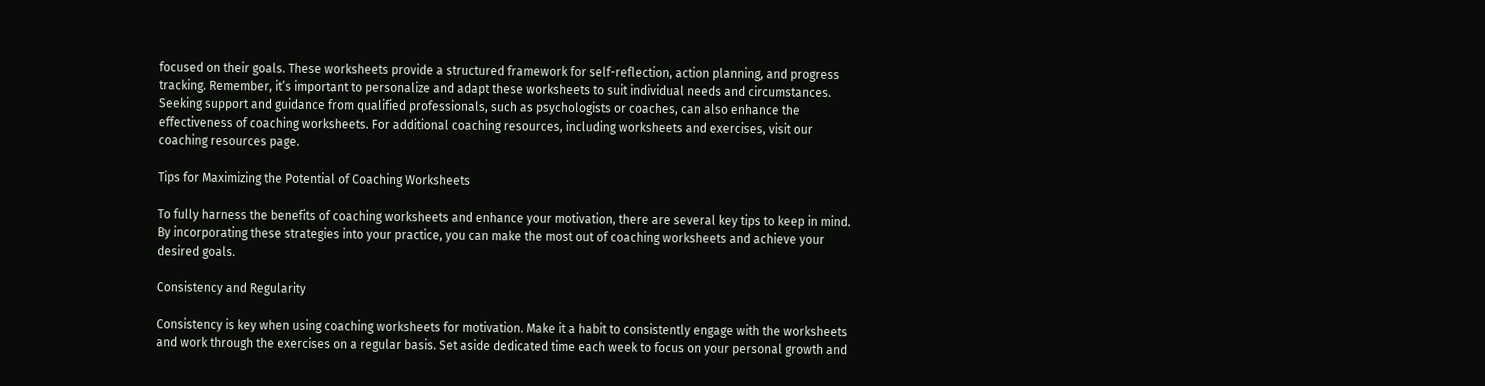focused on their goals. These worksheets provide a structured framework for self-reflection, action planning, and progress tracking. Remember, it’s important to personalize and adapt these worksheets to suit individual needs and circumstances. Seeking support and guidance from qualified professionals, such as psychologists or coaches, can also enhance the effectiveness of coaching worksheets. For additional coaching resources, including worksheets and exercises, visit our coaching resources page.

Tips for Maximizing the Potential of Coaching Worksheets

To fully harness the benefits of coaching worksheets and enhance your motivation, there are several key tips to keep in mind. By incorporating these strategies into your practice, you can make the most out of coaching worksheets and achieve your desired goals.

Consistency and Regularity

Consistency is key when using coaching worksheets for motivation. Make it a habit to consistently engage with the worksheets and work through the exercises on a regular basis. Set aside dedicated time each week to focus on your personal growth and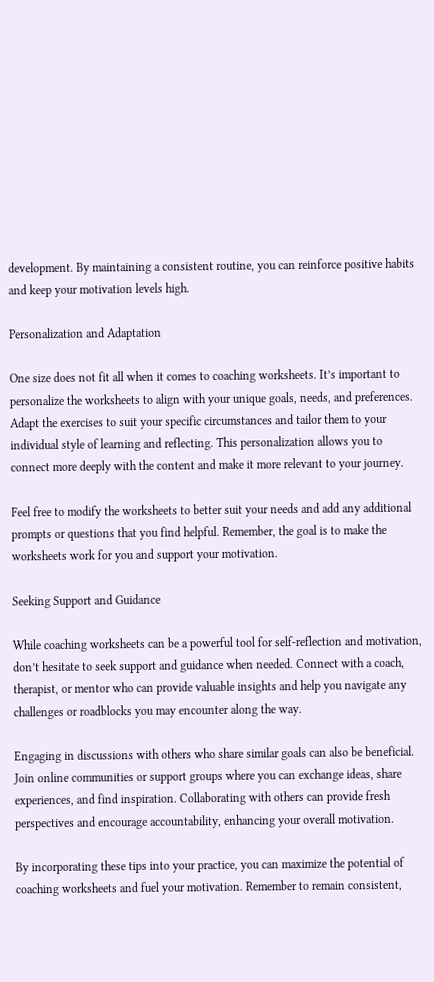development. By maintaining a consistent routine, you can reinforce positive habits and keep your motivation levels high.

Personalization and Adaptation

One size does not fit all when it comes to coaching worksheets. It’s important to personalize the worksheets to align with your unique goals, needs, and preferences. Adapt the exercises to suit your specific circumstances and tailor them to your individual style of learning and reflecting. This personalization allows you to connect more deeply with the content and make it more relevant to your journey.

Feel free to modify the worksheets to better suit your needs and add any additional prompts or questions that you find helpful. Remember, the goal is to make the worksheets work for you and support your motivation.

Seeking Support and Guidance

While coaching worksheets can be a powerful tool for self-reflection and motivation, don’t hesitate to seek support and guidance when needed. Connect with a coach, therapist, or mentor who can provide valuable insights and help you navigate any challenges or roadblocks you may encounter along the way.

Engaging in discussions with others who share similar goals can also be beneficial. Join online communities or support groups where you can exchange ideas, share experiences, and find inspiration. Collaborating with others can provide fresh perspectives and encourage accountability, enhancing your overall motivation.

By incorporating these tips into your practice, you can maximize the potential of coaching worksheets and fuel your motivation. Remember to remain consistent,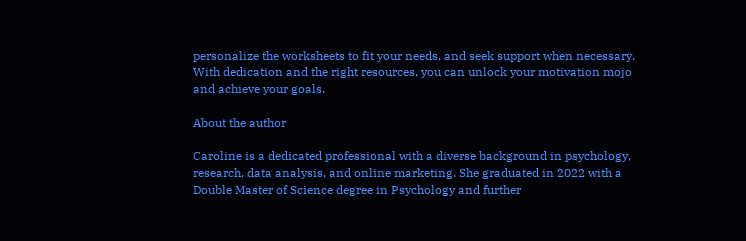personalize the worksheets to fit your needs, and seek support when necessary. With dedication and the right resources, you can unlock your motivation mojo and achieve your goals.

About the author

Caroline is a dedicated professional with a diverse background in psychology, research, data analysis, and online marketing. She graduated in 2022 with a Double Master of Science degree in Psychology and further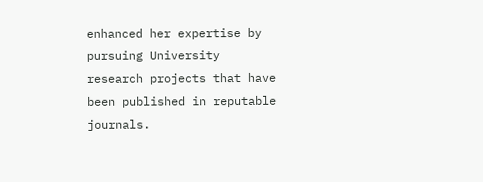enhanced her expertise by pursuing University research projects that have been published in reputable journals.